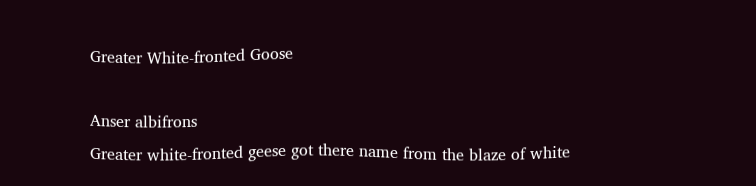Greater White-fronted Goose

Anser albifrons
Greater white-fronted geese got there name from the blaze of white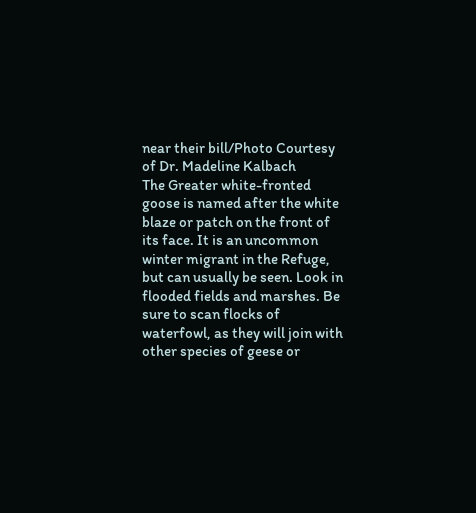near their bill/Photo Courtesy of Dr. Madeline Kalbach
The Greater white-fronted goose is named after the white blaze or patch on the front of its face. It is an uncommon winter migrant in the Refuge, but can usually be seen. Look in flooded fields and marshes. Be sure to scan flocks of waterfowl, as they will join with other species of geese or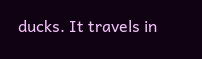ducks. It travels in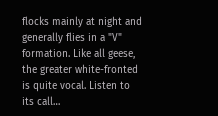flocks mainly at night and generally flies in a "V" formation. Like all geese, the greater white-fronted is quite vocal. Listen to its call…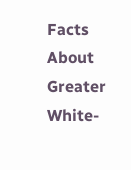Facts About Greater White-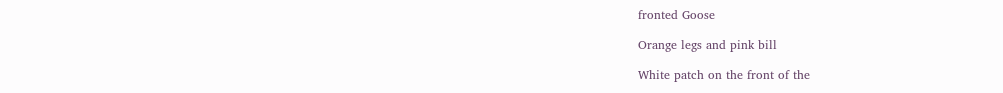fronted Goose

Orange legs and pink bill

White patch on the front of the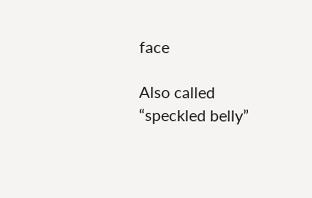face

Also called “speckled belly”